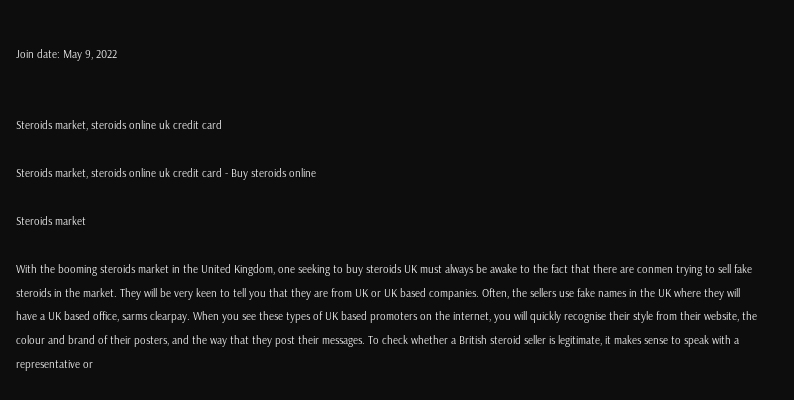Join date: May 9, 2022


Steroids market, steroids online uk credit card

Steroids market, steroids online uk credit card - Buy steroids online

Steroids market

With the booming steroids market in the United Kingdom, one seeking to buy steroids UK must always be awake to the fact that there are conmen trying to sell fake steroids in the market. They will be very keen to tell you that they are from UK or UK based companies. Often, the sellers use fake names in the UK where they will have a UK based office, sarms clearpay. When you see these types of UK based promoters on the internet, you will quickly recognise their style from their website, the colour and brand of their posters, and the way that they post their messages. To check whether a British steroid seller is legitimate, it makes sense to speak with a representative or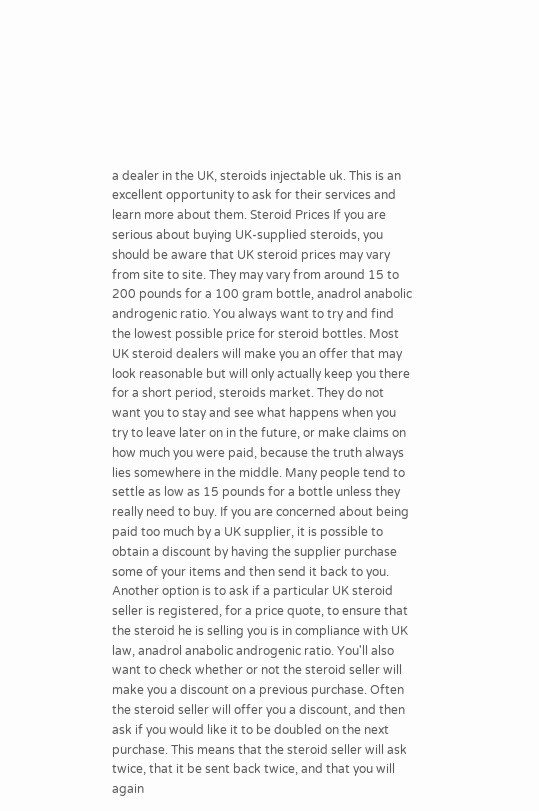a dealer in the UK, steroids injectable uk. This is an excellent opportunity to ask for their services and learn more about them. Steroid Prices If you are serious about buying UK-supplied steroids, you should be aware that UK steroid prices may vary from site to site. They may vary from around 15 to 200 pounds for a 100 gram bottle, anadrol anabolic androgenic ratio. You always want to try and find the lowest possible price for steroid bottles. Most UK steroid dealers will make you an offer that may look reasonable but will only actually keep you there for a short period, steroids market. They do not want you to stay and see what happens when you try to leave later on in the future, or make claims on how much you were paid, because the truth always lies somewhere in the middle. Many people tend to settle as low as 15 pounds for a bottle unless they really need to buy. If you are concerned about being paid too much by a UK supplier, it is possible to obtain a discount by having the supplier purchase some of your items and then send it back to you. Another option is to ask if a particular UK steroid seller is registered, for a price quote, to ensure that the steroid he is selling you is in compliance with UK law, anadrol anabolic androgenic ratio. You'll also want to check whether or not the steroid seller will make you a discount on a previous purchase. Often the steroid seller will offer you a discount, and then ask if you would like it to be doubled on the next purchase. This means that the steroid seller will ask twice, that it be sent back twice, and that you will again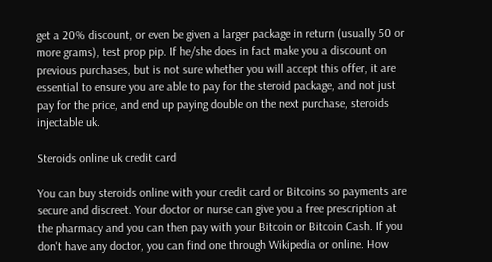get a 20% discount, or even be given a larger package in return (usually 50 or more grams), test prop pip. If he/she does in fact make you a discount on previous purchases, but is not sure whether you will accept this offer, it are essential to ensure you are able to pay for the steroid package, and not just pay for the price, and end up paying double on the next purchase, steroids injectable uk.

Steroids online uk credit card

You can buy steroids online with your credit card or Bitcoins so payments are secure and discreet. Your doctor or nurse can give you a free prescription at the pharmacy and you can then pay with your Bitcoin or Bitcoin Cash. If you don't have any doctor, you can find one through Wikipedia or online. How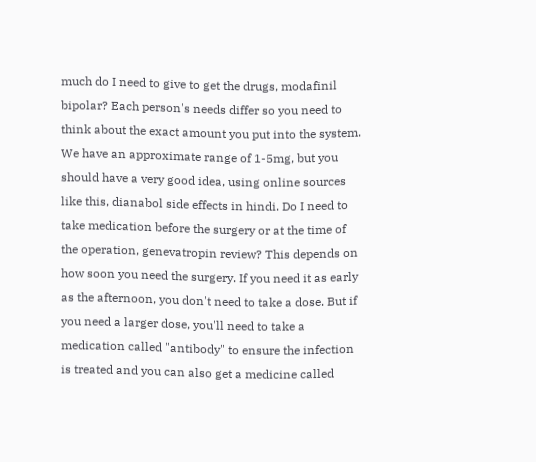much do I need to give to get the drugs, modafinil bipolar? Each person's needs differ so you need to think about the exact amount you put into the system. We have an approximate range of 1-5mg, but you should have a very good idea, using online sources like this, dianabol side effects in hindi. Do I need to take medication before the surgery or at the time of the operation, genevatropin review? This depends on how soon you need the surgery. If you need it as early as the afternoon, you don't need to take a dose. But if you need a larger dose, you'll need to take a medication called "antibody" to ensure the infection is treated and you can also get a medicine called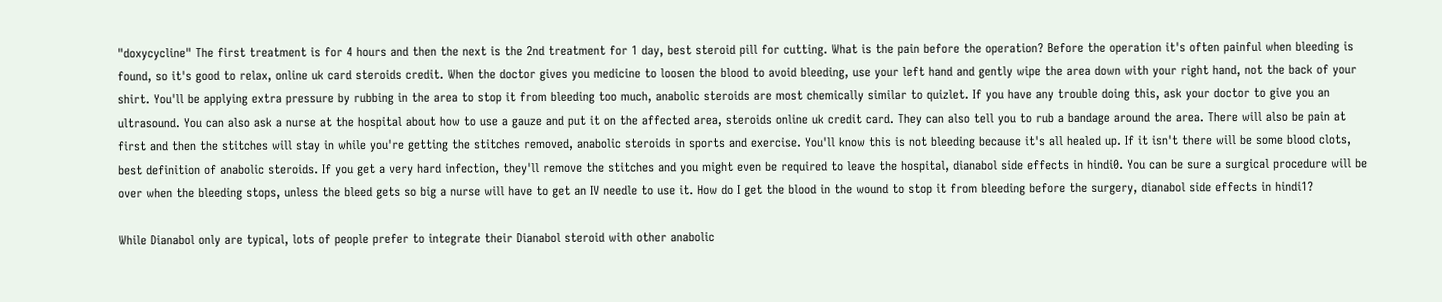"doxycycline" The first treatment is for 4 hours and then the next is the 2nd treatment for 1 day, best steroid pill for cutting. What is the pain before the operation? Before the operation it's often painful when bleeding is found, so it's good to relax, online uk card steroids credit. When the doctor gives you medicine to loosen the blood to avoid bleeding, use your left hand and gently wipe the area down with your right hand, not the back of your shirt. You'll be applying extra pressure by rubbing in the area to stop it from bleeding too much, anabolic steroids are most chemically similar to quizlet. If you have any trouble doing this, ask your doctor to give you an ultrasound. You can also ask a nurse at the hospital about how to use a gauze and put it on the affected area, steroids online uk credit card. They can also tell you to rub a bandage around the area. There will also be pain at first and then the stitches will stay in while you're getting the stitches removed, anabolic steroids in sports and exercise. You'll know this is not bleeding because it's all healed up. If it isn't there will be some blood clots, best definition of anabolic steroids. If you get a very hard infection, they'll remove the stitches and you might even be required to leave the hospital, dianabol side effects in hindi0. You can be sure a surgical procedure will be over when the bleeding stops, unless the bleed gets so big a nurse will have to get an IV needle to use it. How do I get the blood in the wound to stop it from bleeding before the surgery, dianabol side effects in hindi1?

While Dianabol only are typical, lots of people prefer to integrate their Dianabol steroid with other anabolic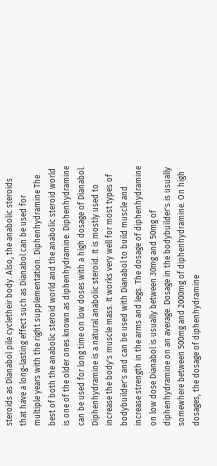steroids as Dianabol pile cycletheir body. Also, the anabolic steroids that have a long-lasting effect such as Dianabol can be used for multiple years with the right supplementation. Diphenhydramine The best of both the anabolic steroid world and the anabolic steroid world is one of the older ones known as diphenhydramine. Diphenhydramine can be used for long time on low doses with a high dosage of Dianabol. Diphenhydramine is a natural anabolic steroid. It is mostly used to increase the body's muscle mass. It works very well for most types of bodybuilder's and can be used with Dianabol to build muscle and increase strength in the arms and legs. The dosage of diphenhydramine on low dose Dianabol is usually between 30mg and 50mg of diphenhydramine on an average. Dosage in the bodybuilder's is usually somewhere between 500mg and 2000mg of diphenhydramine. On high dosages, the dosage of diphenhydramine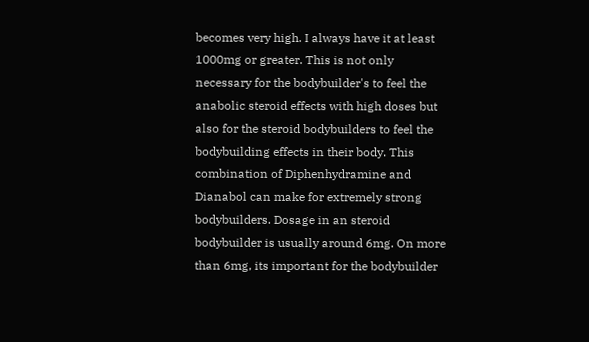becomes very high. I always have it at least 1000mg or greater. This is not only necessary for the bodybuilder's to feel the anabolic steroid effects with high doses but also for the steroid bodybuilders to feel the bodybuilding effects in their body. This combination of Diphenhydramine and Dianabol can make for extremely strong bodybuilders. Dosage in an steroid bodybuilder is usually around 6mg. On more than 6mg, its important for the bodybuilder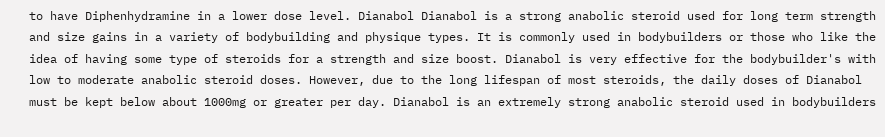to have Diphenhydramine in a lower dose level. Dianabol Dianabol is a strong anabolic steroid used for long term strength and size gains in a variety of bodybuilding and physique types. It is commonly used in bodybuilders or those who like the idea of having some type of steroids for a strength and size boost. Dianabol is very effective for the bodybuilder's with low to moderate anabolic steroid doses. However, due to the long lifespan of most steroids, the daily doses of Dianabol must be kept below about 1000mg or greater per day. Dianabol is an extremely strong anabolic steroid used in bodybuilders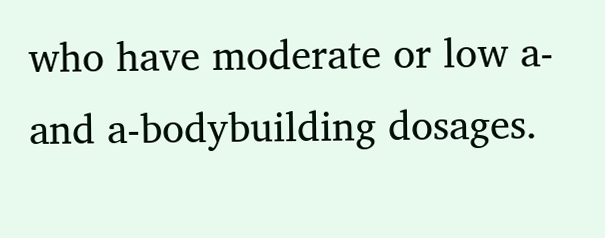who have moderate or low a- and a-bodybuilding dosages.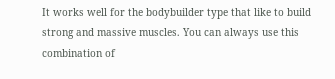It works well for the bodybuilder type that like to build strong and massive muscles. You can always use this combination of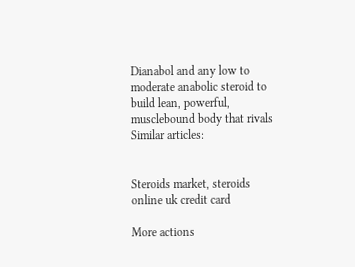Dianabol and any low to moderate anabolic steroid to build lean, powerful, musclebound body that rivals Similar articles:


Steroids market, steroids online uk credit card

More actions